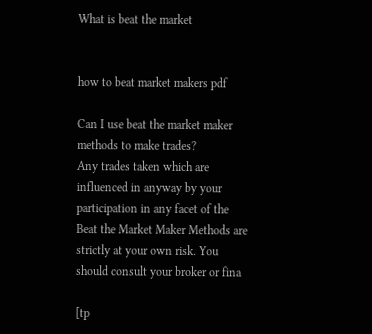What is beat the market


how to beat market makers pdf

Can I use beat the market maker methods to make trades?
Any trades taken which are influenced in anyway by your participation in any facet of the Beat the Market Maker Methods are strictly at your own risk. You should consult your broker or fina

[tp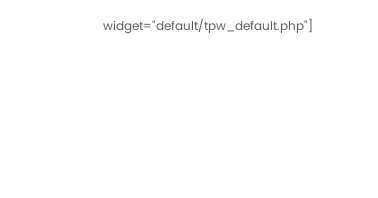widget="default/tpw_default.php"]